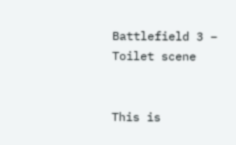Battlefield 3 – Toilet scene


This is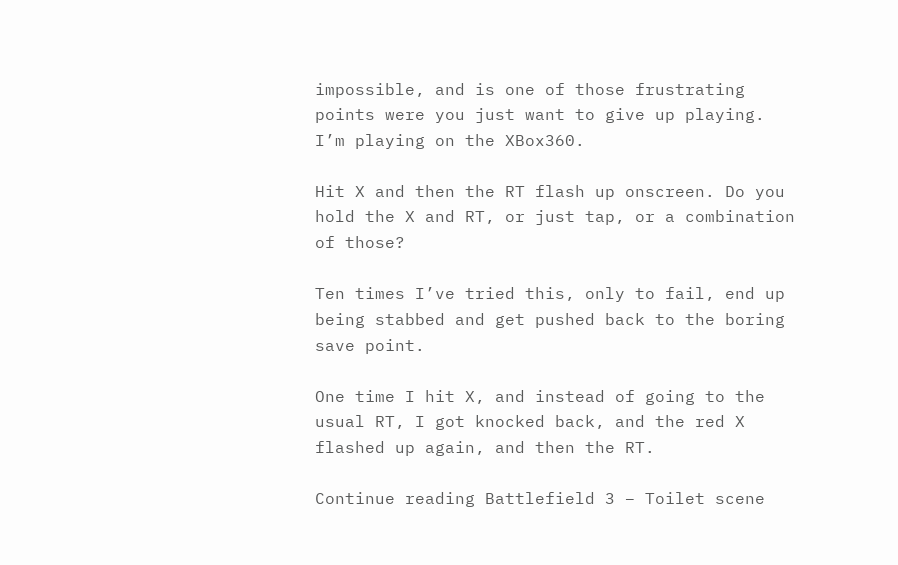impossible, and is one of those frustrating points were you just want to give up playing. I’m playing on the XBox360.

Hit X and then the RT flash up onscreen. Do you hold the X and RT, or just tap, or a combination of those?

Ten times I’ve tried this, only to fail, end up being stabbed and get pushed back to the boring save point.

One time I hit X, and instead of going to the usual RT, I got knocked back, and the red X flashed up again, and then the RT.

Continue reading Battlefield 3 – Toilet scene